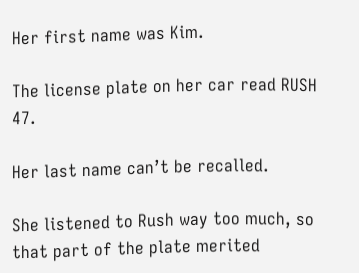Her first name was Kim.

The license plate on her car read RUSH 47.

Her last name can’t be recalled.

She listened to Rush way too much, so that part of the plate merited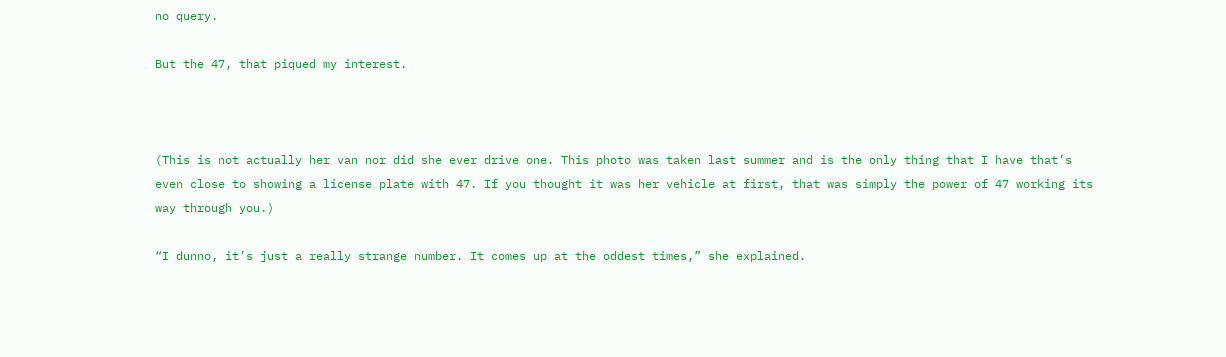no query.

But the 47, that piqued my interest.



(This is not actually her van nor did she ever drive one. This photo was taken last summer and is the only thing that I have that’s even close to showing a license plate with 47. If you thought it was her vehicle at first, that was simply the power of 47 working its way through you.)

“I dunno, it’s just a really strange number. It comes up at the oddest times,” she explained.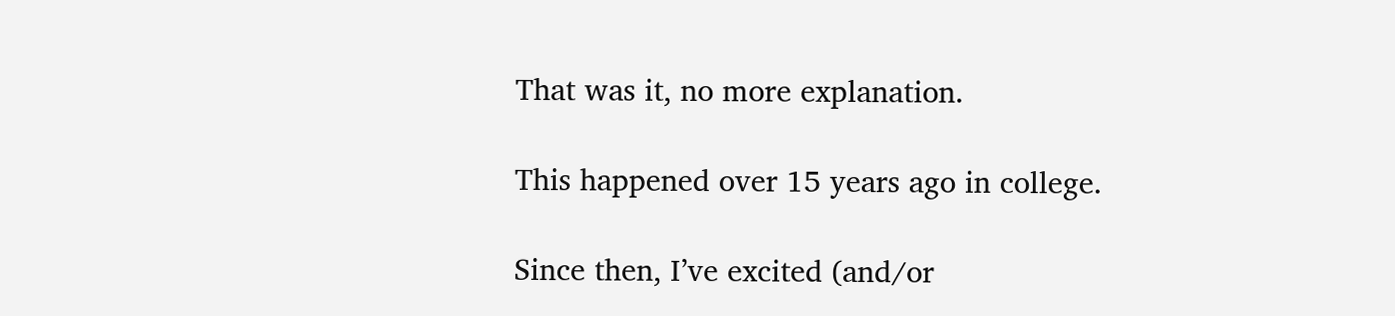That was it, no more explanation.

This happened over 15 years ago in college.

Since then, I’ve excited (and/or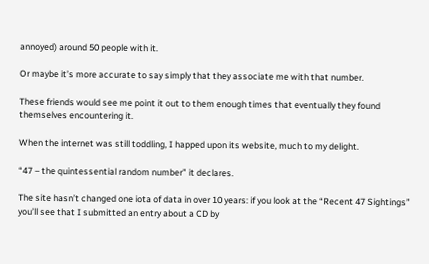annoyed) around 50 people with it.

Or maybe it’s more accurate to say simply that they associate me with that number.

These friends would see me point it out to them enough times that eventually they found themselves encountering it.

When the internet was still toddling, I happed upon its website, much to my delight.

“47 – the quintessential random number” it declares.

The site hasn’t changed one iota of data in over 10 years: if you look at the “Recent 47 Sightings” you’ll see that I submitted an entry about a CD by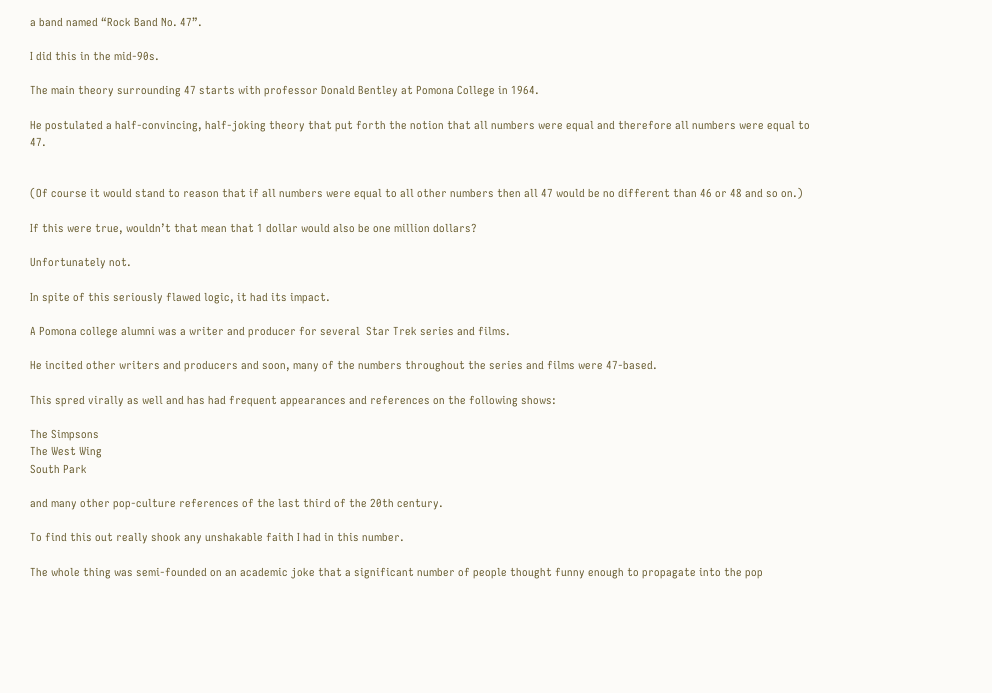a band named “Rock Band No. 47”.

I did this in the mid-90s.

The main theory surrounding 47 starts with professor Donald Bentley at Pomona College in 1964.

He postulated a half-convincing, half-joking theory that put forth the notion that all numbers were equal and therefore all numbers were equal to 47.


(Of course it would stand to reason that if all numbers were equal to all other numbers then all 47 would be no different than 46 or 48 and so on.)

If this were true, wouldn’t that mean that 1 dollar would also be one million dollars?

Unfortunately not.

In spite of this seriously flawed logic, it had its impact.

A Pomona college alumni was a writer and producer for several  Star Trek series and films.

He incited other writers and producers and soon, many of the numbers throughout the series and films were 47-based.

This spred virally as well and has had frequent appearances and references on the following shows:

The Simpsons
The West Wing
South Park

and many other pop-culture references of the last third of the 20th century.

To find this out really shook any unshakable faith I had in this number.

The whole thing was semi-founded on an academic joke that a significant number of people thought funny enough to propagate into the pop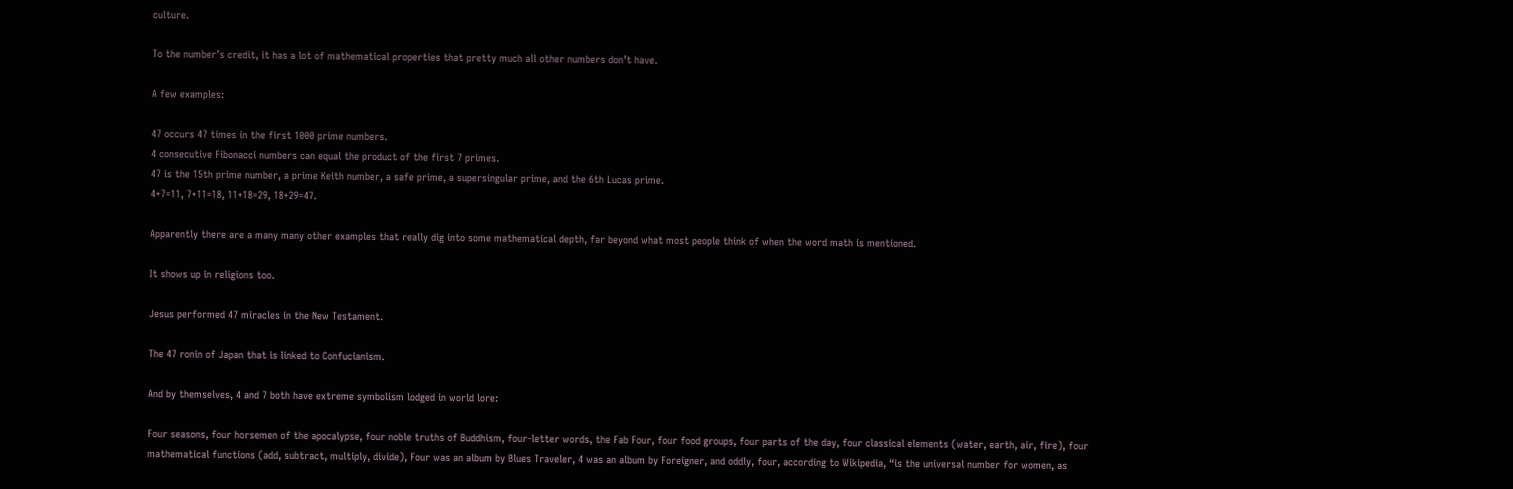culture.

To the number’s credit, it has a lot of mathematical properties that pretty much all other numbers don’t have.

A few examples:

47 occurs 47 times in the first 1000 prime numbers.
4 consecutive Fibonacci numbers can equal the product of the first 7 primes.
47 is the 15th prime number, a prime Keith number, a safe prime, a supersingular prime, and the 6th Lucas prime.
4+7=11, 7+11=18, 11+18=29, 18+29=47.

Apparently there are a many many other examples that really dig into some mathematical depth, far beyond what most people think of when the word math is mentioned.

It shows up in religions too.

Jesus performed 47 miracles in the New Testament.

The 47 ronin of Japan that is linked to Confucianism.

And by themselves, 4 and 7 both have extreme symbolism lodged in world lore:

Four seasons, four horsemen of the apocalypse, four noble truths of Buddhism, four-letter words, the Fab Four, four food groups, four parts of the day, four classical elements (water, earth, air, fire), four mathematical functions (add, subtract, multiply, divide), Four was an album by Blues Traveler, 4 was an album by Foreigner, and oddly, four, according to Wikipedia, “is the universal number for women, as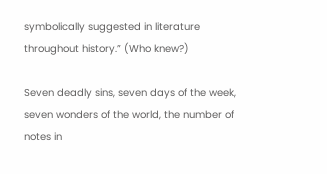symbolically suggested in literature throughout history.” (Who knew?)

Seven deadly sins, seven days of the week, seven wonders of the world, the number of notes in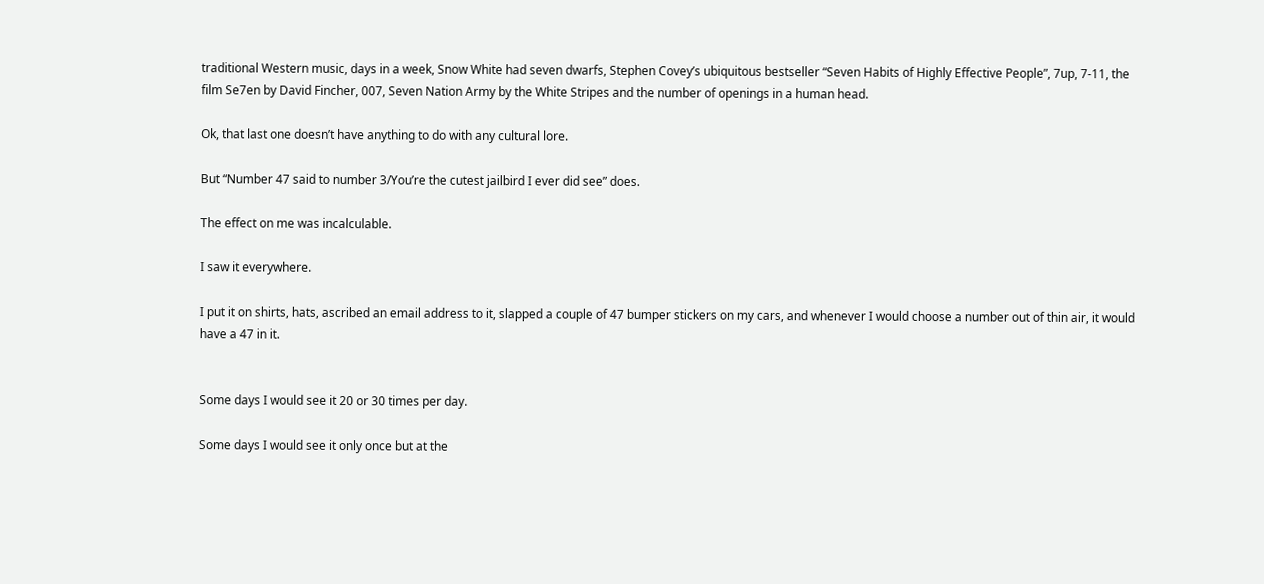traditional Western music, days in a week, Snow White had seven dwarfs, Stephen Covey’s ubiquitous bestseller “Seven Habits of Highly Effective People”, 7up, 7-11, the film Se7en by David Fincher, 007, Seven Nation Army by the White Stripes and the number of openings in a human head.

Ok, that last one doesn’t have anything to do with any cultural lore.

But “Number 47 said to number 3/You’re the cutest jailbird I ever did see” does.

The effect on me was incalculable.

I saw it everywhere.

I put it on shirts, hats, ascribed an email address to it, slapped a couple of 47 bumper stickers on my cars, and whenever I would choose a number out of thin air, it would have a 47 in it.


Some days I would see it 20 or 30 times per day.

Some days I would see it only once but at the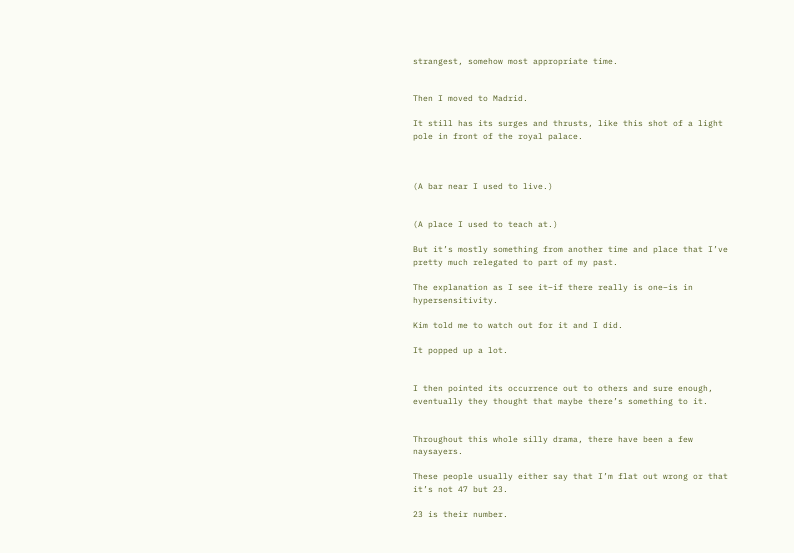strangest, somehow most appropriate time.


Then I moved to Madrid.

It still has its surges and thrusts, like this shot of a light pole in front of the royal palace.



(A bar near I used to live.)


(A place I used to teach at.)

But it’s mostly something from another time and place that I’ve pretty much relegated to part of my past.

The explanation as I see it–if there really is one–is in hypersensitivity.

Kim told me to watch out for it and I did.

It popped up a lot.


I then pointed its occurrence out to others and sure enough, eventually they thought that maybe there’s something to it.


Throughout this whole silly drama, there have been a few naysayers.

These people usually either say that I’m flat out wrong or that it’s not 47 but 23.

23 is their number.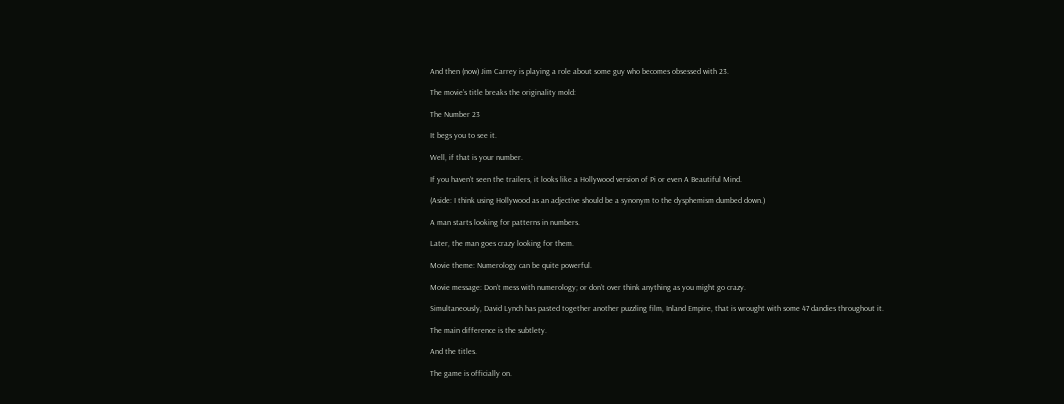And then (now) Jim Carrey is playing a role about some guy who becomes obsessed with 23.

The movie’s title breaks the originality mold:

The Number 23

It begs you to see it.

Well, if that is your number.

If you haven’t seen the trailers, it looks like a Hollywood version of Pi or even A Beautiful Mind.

(Aside: I think using Hollywood as an adjective should be a synonym to the dysphemism dumbed down.)

A man starts looking for patterns in numbers.

Later, the man goes crazy looking for them.

Movie theme: Numerology can be quite powerful.

Movie message: Don’t mess with numerology; or don’t over think anything as you might go crazy.

Simultaneously, David Lynch has pasted together another puzzling film, Inland Empire, that is wrought with some 47 dandies throughout it.

The main difference is the subtlety.

And the titles.

The game is officially on.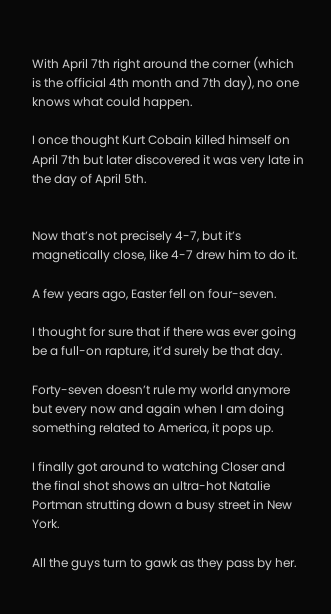With April 7th right around the corner (which is the official 4th month and 7th day), no one knows what could happen.

I once thought Kurt Cobain killed himself on April 7th but later discovered it was very late in the day of April 5th.


Now that’s not precisely 4-7, but it’s magnetically close, like 4-7 drew him to do it.

A few years ago, Easter fell on four-seven.

I thought for sure that if there was ever going be a full-on rapture, it’d surely be that day.

Forty-seven doesn’t rule my world anymore but every now and again when I am doing something related to America, it pops up.

I finally got around to watching Closer and the final shot shows an ultra-hot Natalie Portman strutting down a busy street in New York.

All the guys turn to gawk as they pass by her.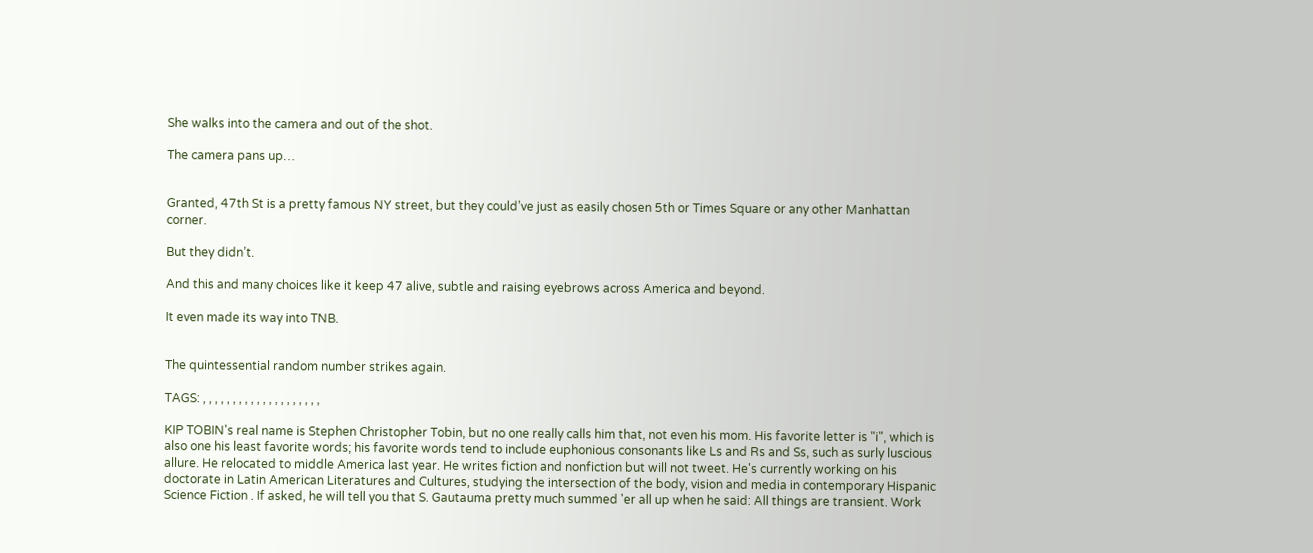She walks into the camera and out of the shot.

The camera pans up…


Granted, 47th St is a pretty famous NY street, but they could’ve just as easily chosen 5th or Times Square or any other Manhattan corner.

But they didn’t.

And this and many choices like it keep 47 alive, subtle and raising eyebrows across America and beyond.

It even made its way into TNB.


The quintessential random number strikes again.

TAGS: , , , , , , , , , , , , , , , , , , , ,

KIP TOBIN's real name is Stephen Christopher Tobin, but no one really calls him that, not even his mom. His favorite letter is "i", which is also one his least favorite words; his favorite words tend to include euphonious consonants like Ls and Rs and Ss, such as surly luscious allure. He relocated to middle America last year. He writes fiction and nonfiction but will not tweet. He's currently working on his doctorate in Latin American Literatures and Cultures, studying the intersection of the body, vision and media in contemporary Hispanic Science Fiction . If asked, he will tell you that S. Gautauma pretty much summed 'er all up when he said: All things are transient. Work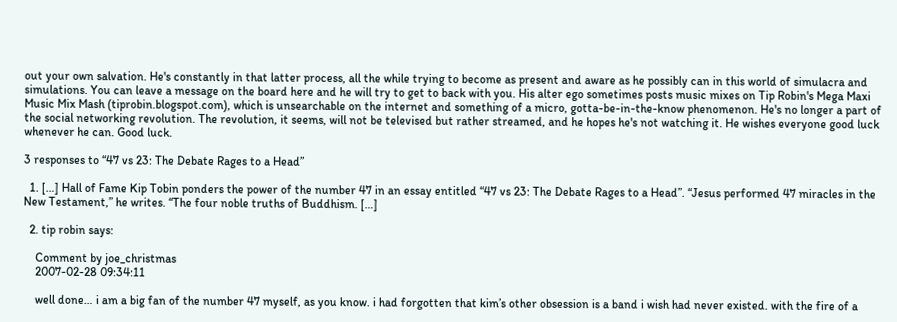out your own salvation. He's constantly in that latter process, all the while trying to become as present and aware as he possibly can in this world of simulacra and simulations. You can leave a message on the board here and he will try to get to back with you. His alter ego sometimes posts music mixes on Tip Robin's Mega Maxi Music Mix Mash (tiprobin.blogspot.com), which is unsearchable on the internet and something of a micro, gotta-be-in-the-know phenomenon. He's no longer a part of the social networking revolution. The revolution, it seems, will not be televised but rather streamed, and he hopes he's not watching it. He wishes everyone good luck whenever he can. Good luck.

3 responses to “47 vs 23: The Debate Rages to a Head”

  1. […] Hall of Fame Kip Tobin ponders the power of the number 47 in an essay entitled “47 vs 23: The Debate Rages to a Head”. “Jesus performed 47 miracles in the New Testament,” he writes. “The four noble truths of Buddhism. […]

  2. tip robin says:

    Comment by joe_christmas
    2007-02-28 09:34:11

    well done… i am a big fan of the number 47 myself, as you know. i had forgotten that kim’s other obsession is a band i wish had never existed. with the fire of a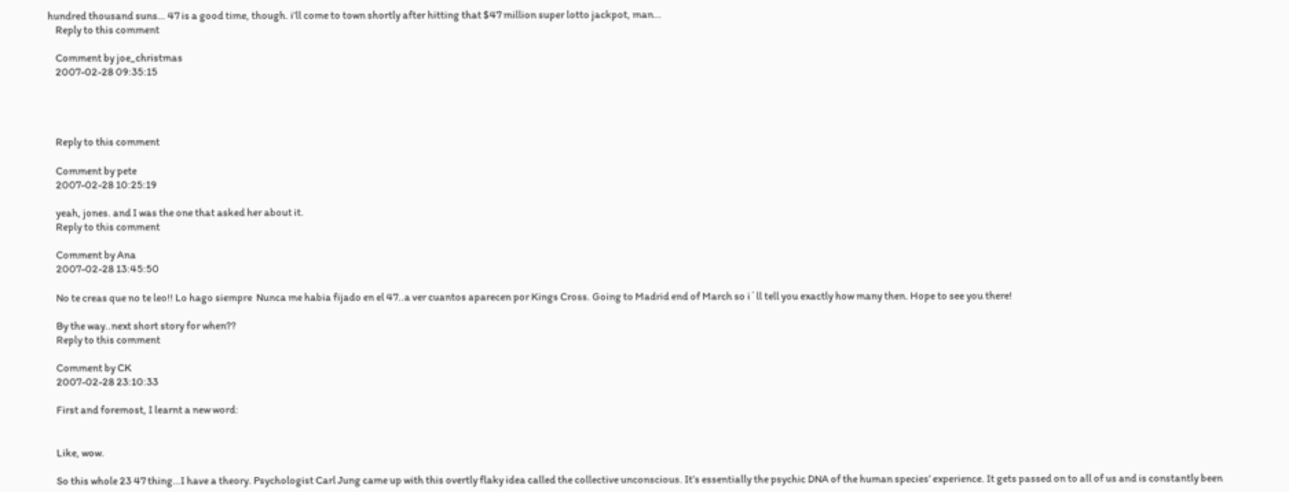hundred thousand suns… 47 is a good time, though. i’ll come to town shortly after hitting that $47 million super lotto jackpot, man…
    Reply to this comment

    Comment by joe_christmas
    2007-02-28 09:35:15




    Reply to this comment

    Comment by pete
    2007-02-28 10:25:19

    yeah, jones. and I was the one that asked her about it.
    Reply to this comment

    Comment by Ana
    2007-02-28 13:45:50

    No te creas que no te leo!! Lo hago siempre  Nunca me habia fijado en el 47..a ver cuantos aparecen por Kings Cross. Going to Madrid end of March so i´ll tell you exactly how many then. Hope to see you there!

    By the way..next short story for when??
    Reply to this comment

    Comment by CK
    2007-02-28 23:10:33

    First and foremost, I learnt a new word:


    Like, wow.

    So this whole 23 47 thing…I have a theory. Psychologist Carl Jung came up with this overtly flaky idea called the collective unconscious. It’s essentially the psychic DNA of the human species’ experience. It gets passed on to all of us and is constantly been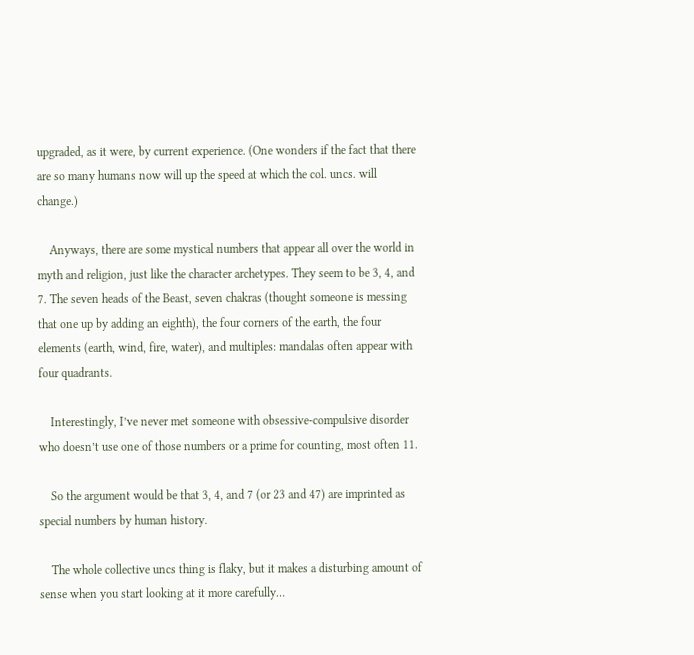upgraded, as it were, by current experience. (One wonders if the fact that there are so many humans now will up the speed at which the col. uncs. will change.)

    Anyways, there are some mystical numbers that appear all over the world in myth and religion, just like the character archetypes. They seem to be 3, 4, and 7. The seven heads of the Beast, seven chakras (thought someone is messing that one up by adding an eighth), the four corners of the earth, the four elements (earth, wind, fire, water), and multiples: mandalas often appear with four quadrants.

    Interestingly, I’ve never met someone with obsessive-compulsive disorder who doesn’t use one of those numbers or a prime for counting, most often 11.

    So the argument would be that 3, 4, and 7 (or 23 and 47) are imprinted as special numbers by human history.

    The whole collective uncs thing is flaky, but it makes a disturbing amount of sense when you start looking at it more carefully…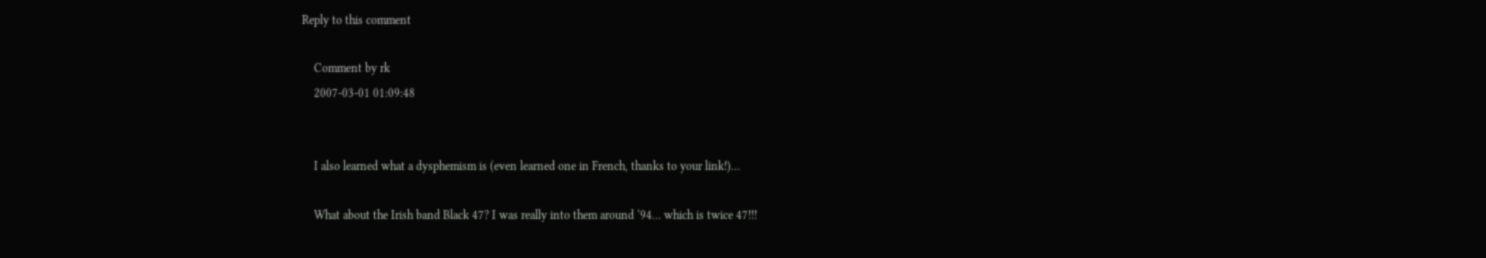Reply to this comment

    Comment by rk
    2007-03-01 01:09:48


    I also learned what a dysphemism is (even learned one in French, thanks to your link!)…

    What about the Irish band Black 47? I was really into them around ‘94… which is twice 47!!!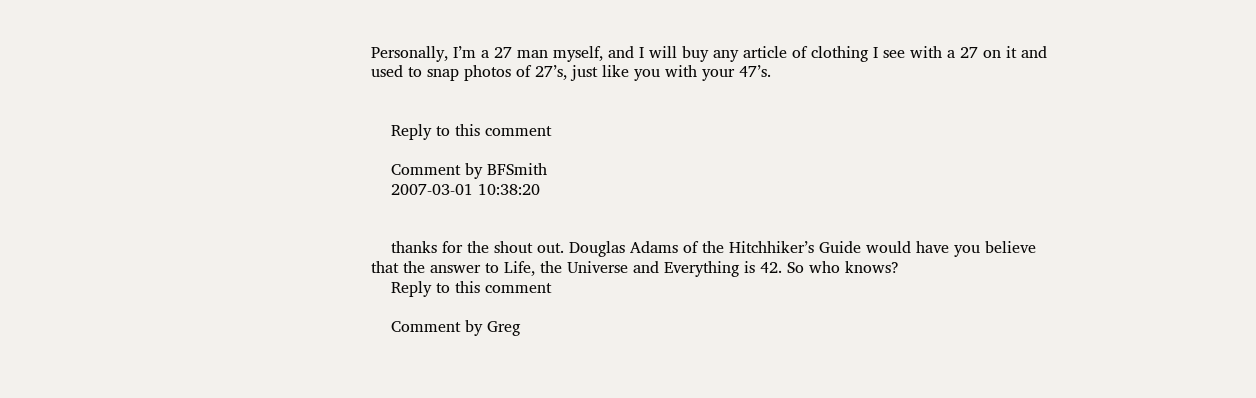Personally, I’m a 27 man myself, and I will buy any article of clothing I see with a 27 on it and used to snap photos of 27’s, just like you with your 47’s.


    Reply to this comment

    Comment by BFSmith
    2007-03-01 10:38:20


    thanks for the shout out. Douglas Adams of the Hitchhiker’s Guide would have you believe that the answer to Life, the Universe and Everything is 42. So who knows?
    Reply to this comment

    Comment by Greg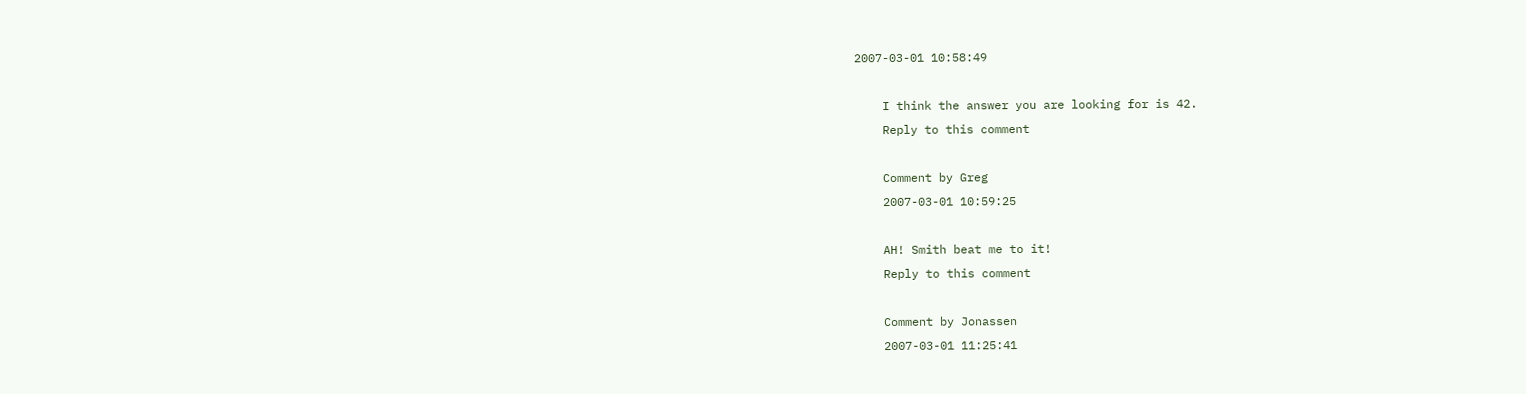2007-03-01 10:58:49

    I think the answer you are looking for is 42.
    Reply to this comment

    Comment by Greg
    2007-03-01 10:59:25

    AH! Smith beat me to it!
    Reply to this comment

    Comment by Jonassen
    2007-03-01 11:25:41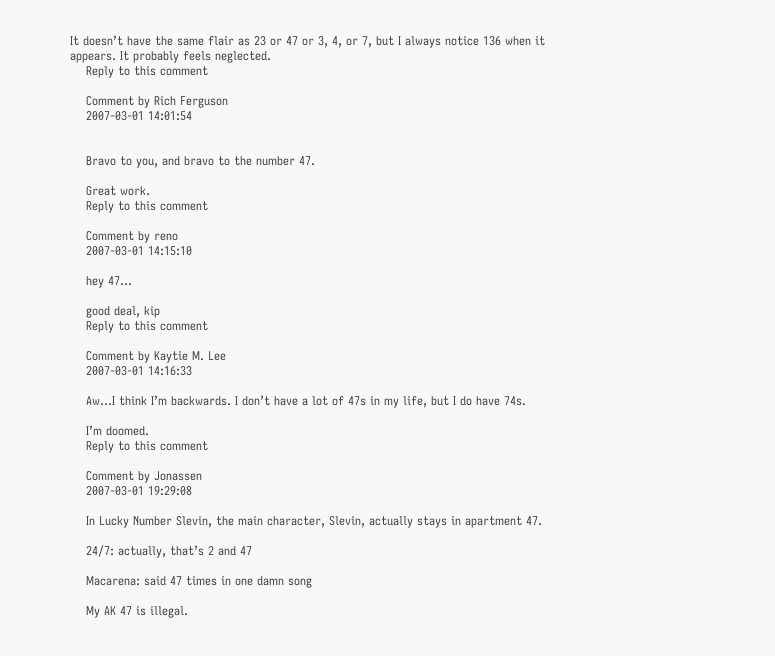It doesn’t have the same flair as 23 or 47 or 3, 4, or 7, but I always notice 136 when it appears. It probably feels neglected.
    Reply to this comment

    Comment by Rich Ferguson
    2007-03-01 14:01:54


    Bravo to you, and bravo to the number 47.

    Great work.
    Reply to this comment

    Comment by reno
    2007-03-01 14:15:10

    hey 47…

    good deal, kip
    Reply to this comment

    Comment by Kaytie M. Lee
    2007-03-01 14:16:33

    Aw…I think I’m backwards. I don’t have a lot of 47s in my life, but I do have 74s.

    I’m doomed.
    Reply to this comment

    Comment by Jonassen
    2007-03-01 19:29:08

    In Lucky Number Slevin, the main character, Slevin, actually stays in apartment 47.

    24/7: actually, that’s 2 and 47

    Macarena: said 47 times in one damn song

    My AK 47 is illegal.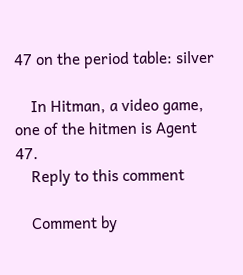47 on the period table: silver

    In Hitman, a video game, one of the hitmen is Agent 47.
    Reply to this comment

    Comment by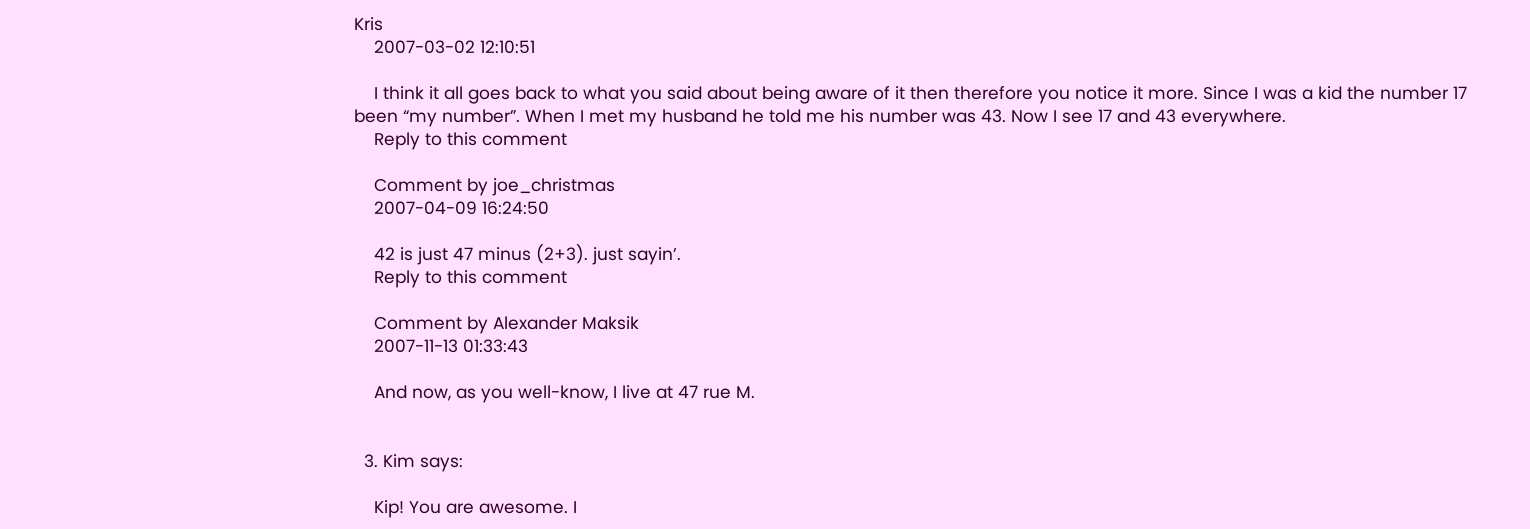Kris
    2007-03-02 12:10:51

    I think it all goes back to what you said about being aware of it then therefore you notice it more. Since I was a kid the number 17 been “my number”. When I met my husband he told me his number was 43. Now I see 17 and 43 everywhere.
    Reply to this comment

    Comment by joe_christmas
    2007-04-09 16:24:50

    42 is just 47 minus (2+3). just sayin’.
    Reply to this comment

    Comment by Alexander Maksik
    2007-11-13 01:33:43

    And now, as you well-know, I live at 47 rue M.


  3. Kim says:

    Kip! You are awesome. I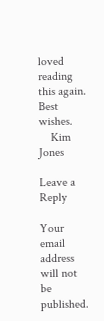loved reading this again. Best wishes.
    Kim Jones

Leave a Reply

Your email address will not be published.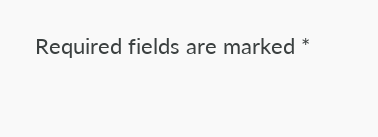Required fields are marked *